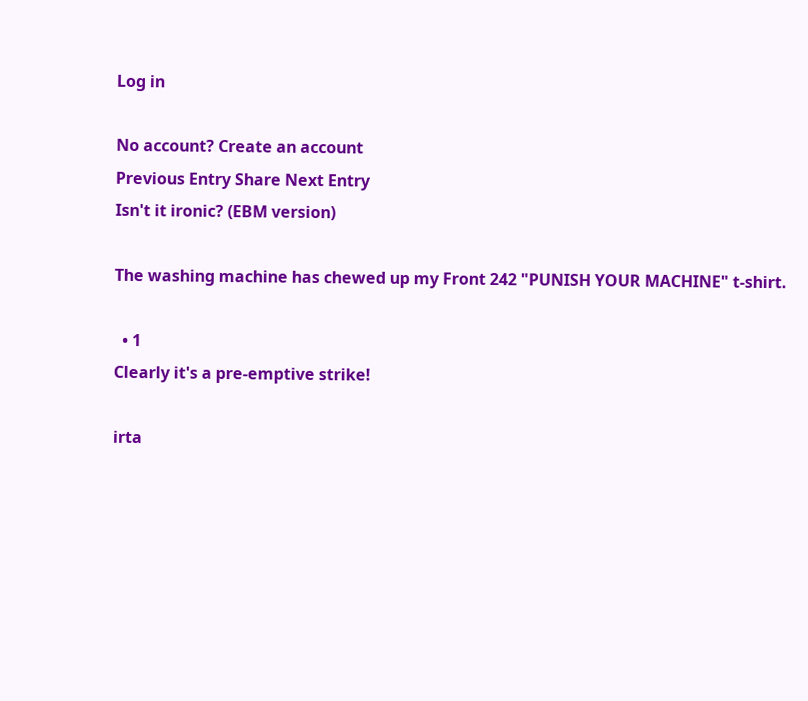Log in

No account? Create an account
Previous Entry Share Next Entry
Isn't it ironic? (EBM version)

The washing machine has chewed up my Front 242 "PUNISH YOUR MACHINE" t-shirt.

  • 1
Clearly it's a pre-emptive strike!

irta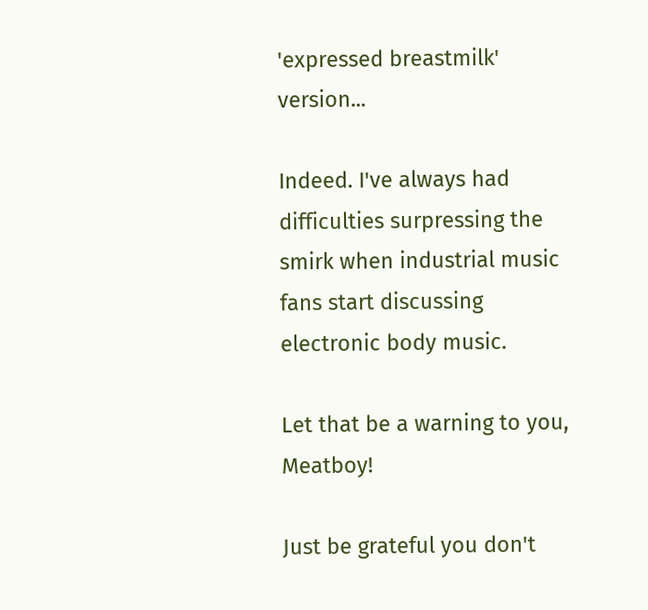'expressed breastmilk' version...

Indeed. I've always had difficulties surpressing the smirk when industrial music fans start discussing electronic body music.

Let that be a warning to you, Meatboy!

Just be grateful you don't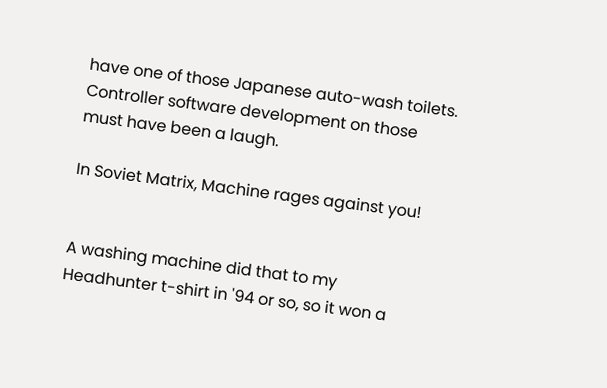have one of those Japanese auto-wash toilets. Controller software development on those must have been a laugh.

In Soviet Matrix, Machine rages against you!


A washing machine did that to my Headhunter t-shirt in '94 or so, so it won a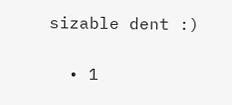sizable dent :)

  • 1